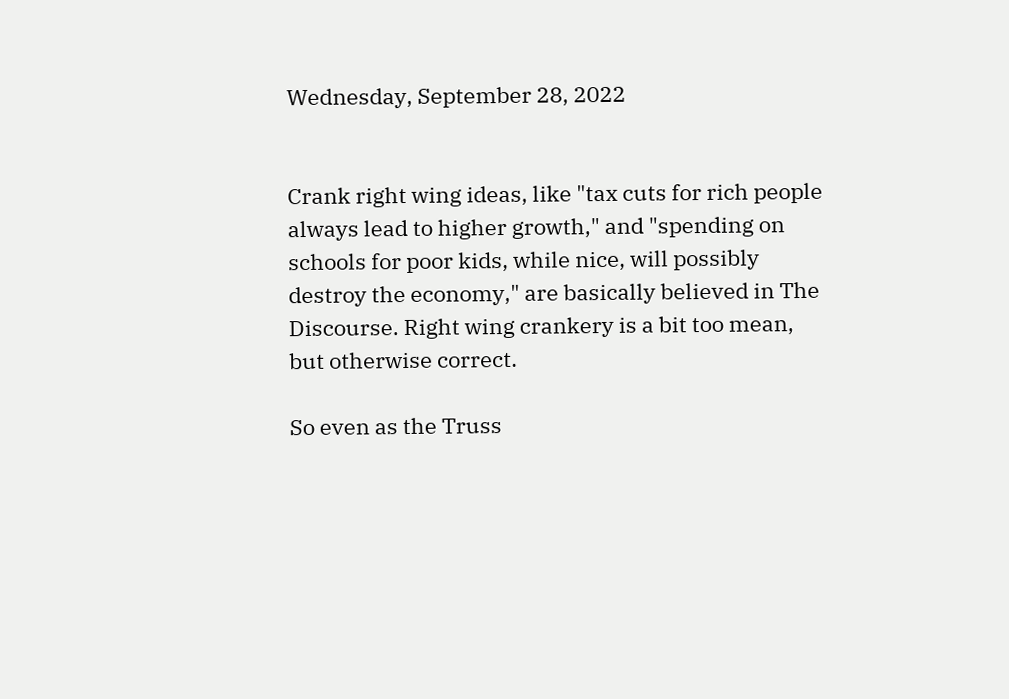Wednesday, September 28, 2022


Crank right wing ideas, like "tax cuts for rich people always lead to higher growth," and "spending on schools for poor kids, while nice, will possibly destroy the economy," are basically believed in The Discourse. Right wing crankery is a bit too mean, but otherwise correct.

So even as the Truss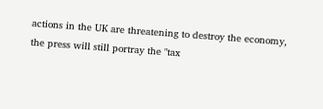actions in the UK are threatening to destroy the economy, the press will still portray the "tax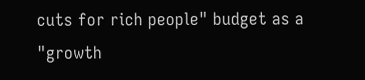cuts for rich people" budget as a "growth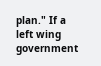plan." If a left wing government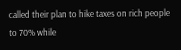called their plan to hike taxes on rich people to 70% while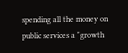spending all the money on public services a "growth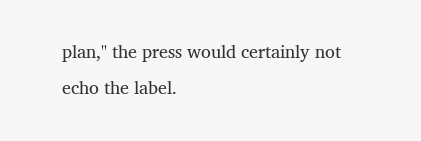plan," the press would certainly not echo the label.